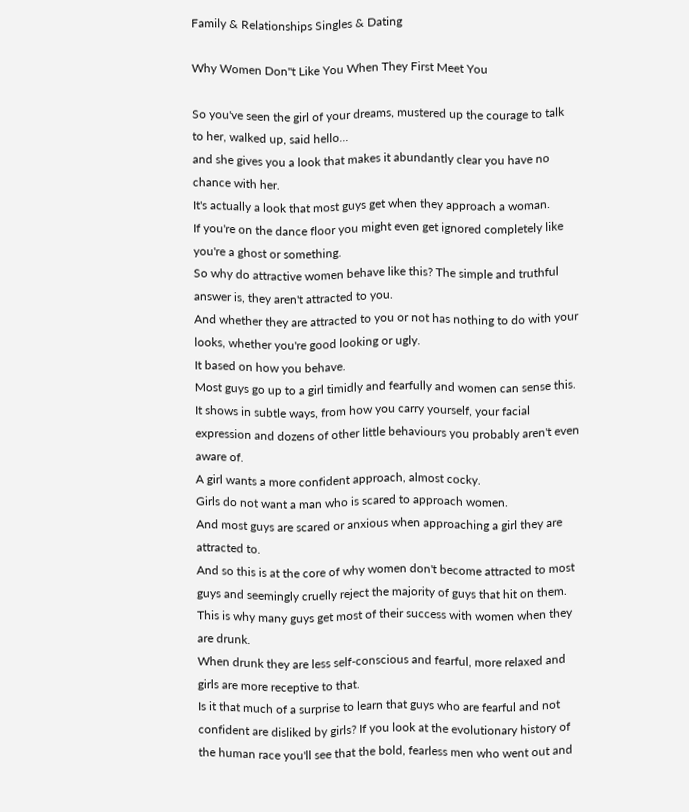Family & Relationships Singles & Dating

Why Women Don"t Like You When They First Meet You

So you've seen the girl of your dreams, mustered up the courage to talk to her, walked up, said hello...
and she gives you a look that makes it abundantly clear you have no chance with her.
It's actually a look that most guys get when they approach a woman.
If you're on the dance floor you might even get ignored completely like you're a ghost or something.
So why do attractive women behave like this? The simple and truthful answer is, they aren't attracted to you.
And whether they are attracted to you or not has nothing to do with your looks, whether you're good looking or ugly.
It based on how you behave.
Most guys go up to a girl timidly and fearfully and women can sense this.
It shows in subtle ways, from how you carry yourself, your facial expression and dozens of other little behaviours you probably aren't even aware of.
A girl wants a more confident approach, almost cocky.
Girls do not want a man who is scared to approach women.
And most guys are scared or anxious when approaching a girl they are attracted to.
And so this is at the core of why women don't become attracted to most guys and seemingly cruelly reject the majority of guys that hit on them.
This is why many guys get most of their success with women when they are drunk.
When drunk they are less self-conscious and fearful, more relaxed and girls are more receptive to that.
Is it that much of a surprise to learn that guys who are fearful and not confident are disliked by girls? If you look at the evolutionary history of the human race you'll see that the bold, fearless men who went out and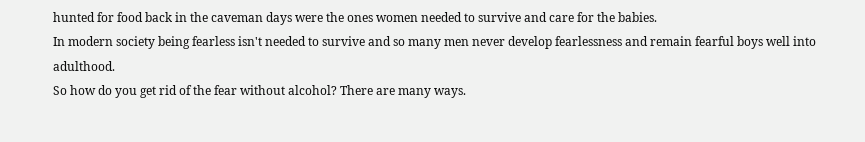hunted for food back in the caveman days were the ones women needed to survive and care for the babies.
In modern society being fearless isn't needed to survive and so many men never develop fearlessness and remain fearful boys well into adulthood.
So how do you get rid of the fear without alcohol? There are many ways.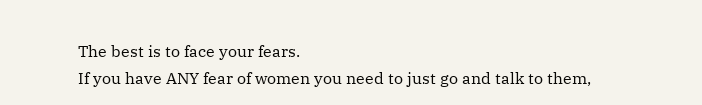The best is to face your fears.
If you have ANY fear of women you need to just go and talk to them,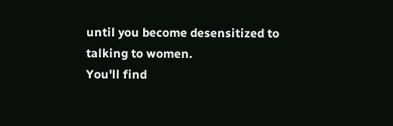until you become desensitized to talking to women.
You'll find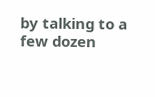by talking to a few dozen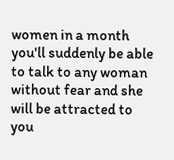women in a month you'll suddenly be able to talk to any woman without fear and she will be attracted to you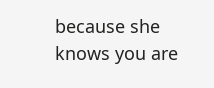because she knows you are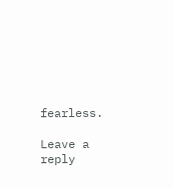fearless.

Leave a reply